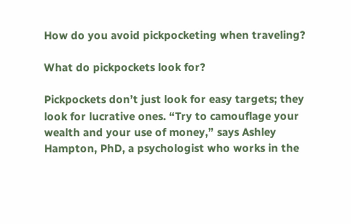How do you avoid pickpocketing when traveling?

What do pickpockets look for?

Pickpockets don’t just look for easy targets; they look for lucrative ones. “Try to camouflage your wealth and your use of money,” says Ashley Hampton, PhD, a psychologist who works in the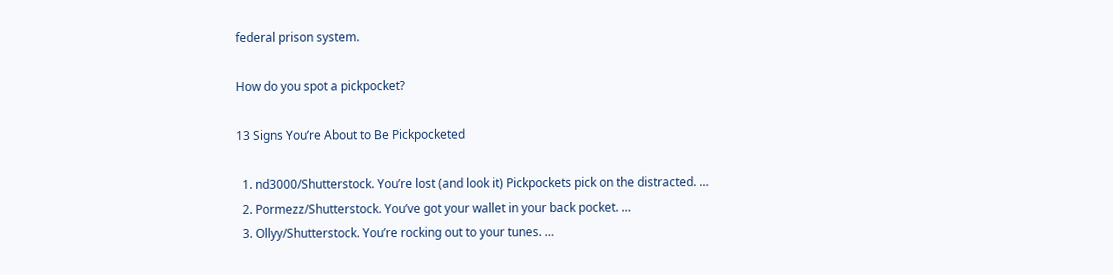federal prison system.

How do you spot a pickpocket?

13 Signs You’re About to Be Pickpocketed

  1. nd3000/Shutterstock. You’re lost (and look it) Pickpockets pick on the distracted. …
  2. Pormezz/Shutterstock. You’ve got your wallet in your back pocket. …
  3. Ollyy/Shutterstock. You’re rocking out to your tunes. …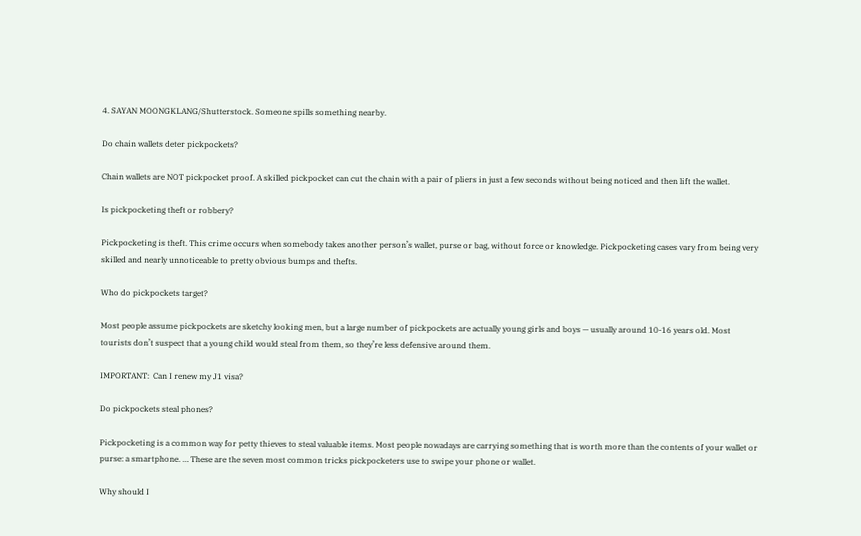4. SAYAN MOONGKLANG/Shutterstock. Someone spills something nearby.

Do chain wallets deter pickpockets?

Chain wallets are NOT pickpocket proof. A skilled pickpocket can cut the chain with a pair of pliers in just a few seconds without being noticed and then lift the wallet.

Is pickpocketing theft or robbery?

Pickpocketing is theft. This crime occurs when somebody takes another person’s wallet, purse or bag, without force or knowledge. Pickpocketing cases vary from being very skilled and nearly unnoticeable to pretty obvious bumps and thefts.

Who do pickpockets target?

Most people assume pickpockets are sketchy looking men, but a large number of pickpockets are actually young girls and boys — usually around 10-16 years old. Most tourists don’t suspect that a young child would steal from them, so they’re less defensive around them.

IMPORTANT:  Can I renew my J1 visa?

Do pickpockets steal phones?

Pickpocketing is a common way for petty thieves to steal valuable items. Most people nowadays are carrying something that is worth more than the contents of your wallet or purse: a smartphone. … These are the seven most common tricks pickpocketers use to swipe your phone or wallet.

Why should I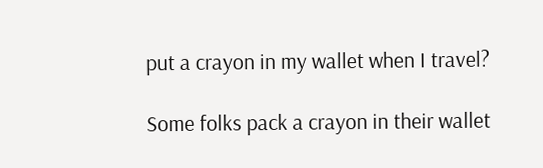put a crayon in my wallet when I travel?

Some folks pack a crayon in their wallet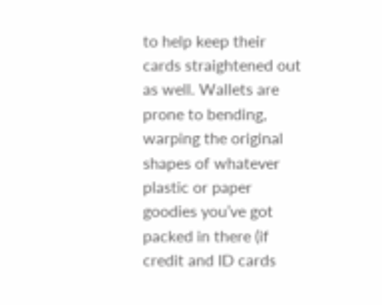to help keep their cards straightened out as well. Wallets are prone to bending, warping the original shapes of whatever plastic or paper goodies you’ve got packed in there (if credit and ID cards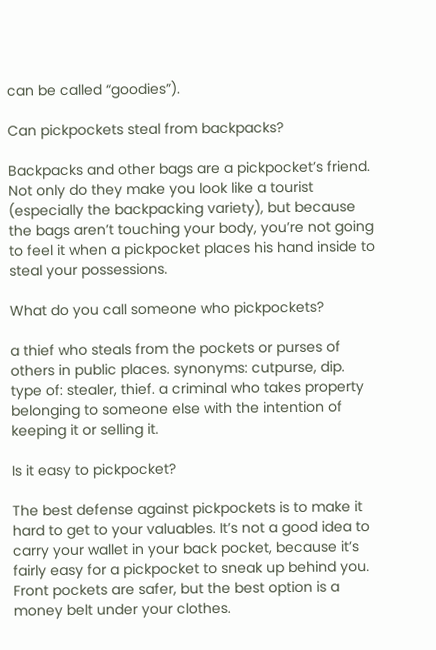can be called “goodies”).

Can pickpockets steal from backpacks?

Backpacks and other bags are a pickpocket’s friend. Not only do they make you look like a tourist (especially the backpacking variety), but because the bags aren’t touching your body, you’re not going to feel it when a pickpocket places his hand inside to steal your possessions.

What do you call someone who pickpockets?

a thief who steals from the pockets or purses of others in public places. synonyms: cutpurse, dip. type of: stealer, thief. a criminal who takes property belonging to someone else with the intention of keeping it or selling it.

Is it easy to pickpocket?

The best defense against pickpockets is to make it hard to get to your valuables. It’s not a good idea to carry your wallet in your back pocket, because it’s fairly easy for a pickpocket to sneak up behind you. Front pockets are safer, but the best option is a money belt under your clothes.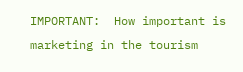IMPORTANT:  How important is marketing in the tourism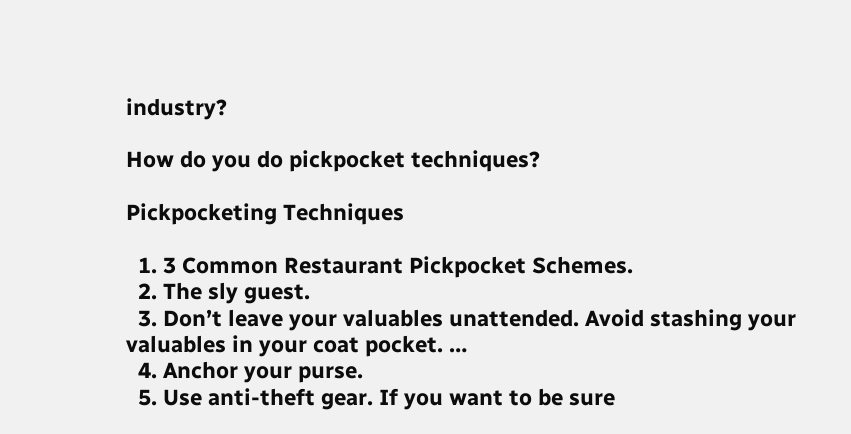industry?

How do you do pickpocket techniques?

Pickpocketing Techniques

  1. 3 Common Restaurant Pickpocket Schemes.
  2. The sly guest.
  3. Don’t leave your valuables unattended. Avoid stashing your valuables in your coat pocket. …
  4. Anchor your purse.
  5. Use anti-theft gear. If you want to be sure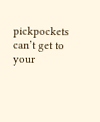pickpockets can’t get to your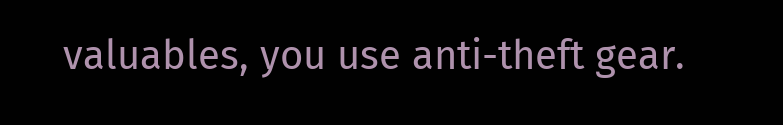valuables, you use anti-theft gear.